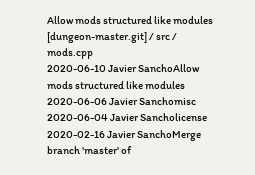Allow mods structured like modules
[dungeon-master.git] / src / mods.cpp
2020-06-10 Javier SanchoAllow mods structured like modules
2020-06-06 Javier Sanchomisc
2020-06-04 Javier Sancholicense
2020-02-16 Javier SanchoMerge branch 'master' of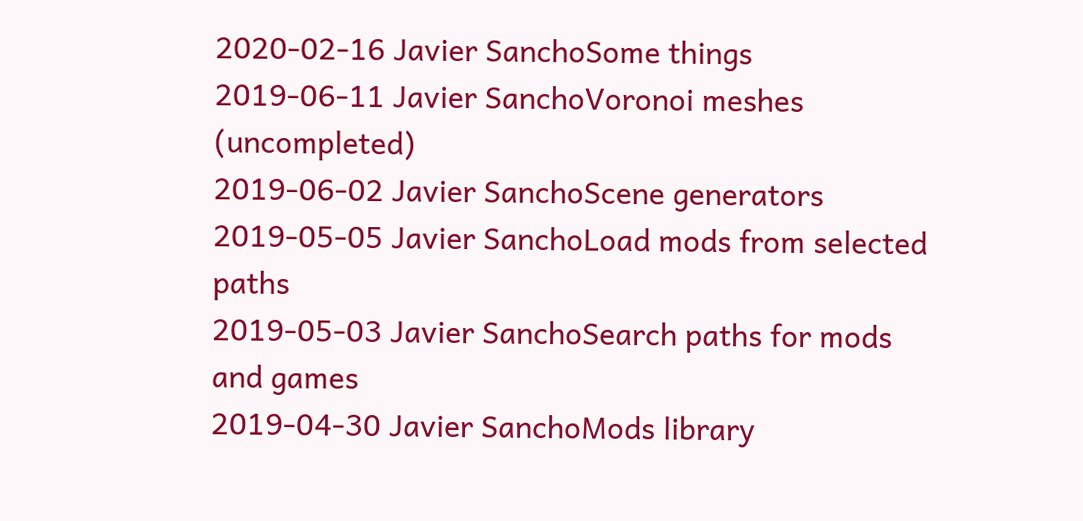2020-02-16 Javier SanchoSome things
2019-06-11 Javier SanchoVoronoi meshes (uncompleted)
2019-06-02 Javier SanchoScene generators
2019-05-05 Javier SanchoLoad mods from selected paths
2019-05-03 Javier SanchoSearch paths for mods and games
2019-04-30 Javier SanchoMods library